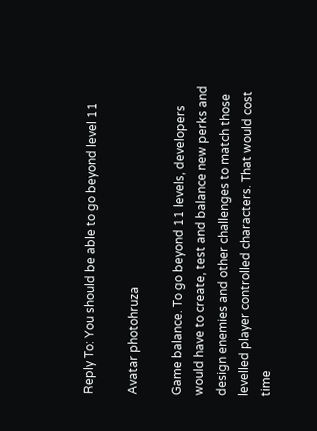Reply To: You should be able to go beyond level 11

Avatar photohruza

Game balance. To go beyond 11 levels, developers would have to create, test and balance new perks and design enemies and other challenges to match those levelled player controlled characters. That would cost time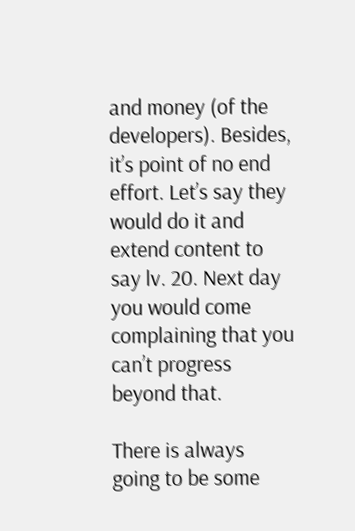and money (of the developers). Besides, it’s point of no end effort. Let’s say they would do it and extend content to say lv. 20. Next day you would come complaining that you can’t progress beyond that.

There is always going to be some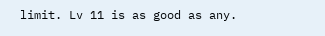limit. Lv 11 is as good as any.